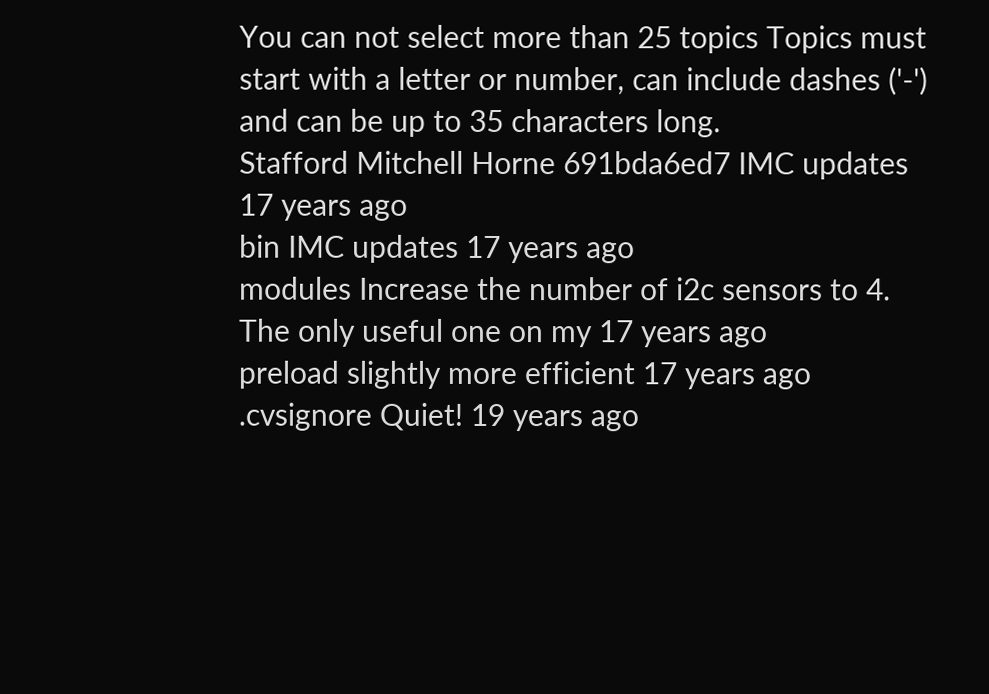You can not select more than 25 topics Topics must start with a letter or number, can include dashes ('-') and can be up to 35 characters long.
Stafford Mitchell Horne 691bda6ed7 IMC updates 17 years ago
bin IMC updates 17 years ago
modules Increase the number of i2c sensors to 4. The only useful one on my 17 years ago
preload slightly more efficient 17 years ago
.cvsignore Quiet! 19 years ago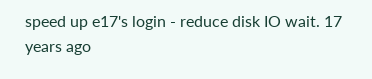speed up e17's login - reduce disk IO wait. 17 years ago